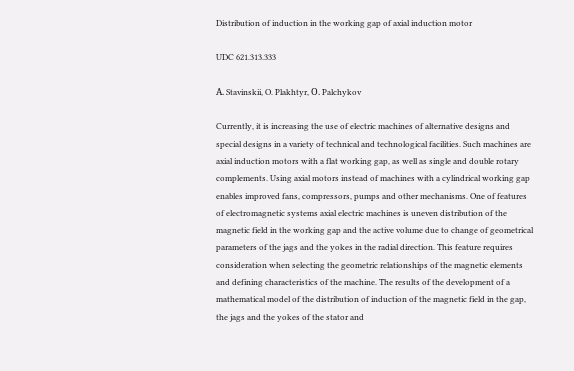Distribution of induction in the working gap of axial induction motor

UDC 621.313.333

А. Stavinskii, O. Plakhtyr, О. Palchykov

Currently, it is increasing the use of electric machines of alternative designs and special designs in a variety of technical and technological facilities. Such machines are axial induction motors with a flat working gap, as well as single and double rotary complements. Using axial motors instead of machines with a cylindrical working gap enables improved fans, compressors, pumps and other mechanisms. One of features of electromagnetic systems axial electric machines is uneven distribution of the magnetic field in the working gap and the active volume due to change of geometrical parameters of the jags and the yokes in the radial direction. This feature requires consideration when selecting the geometric relationships of the magnetic elements and defining characteristics of the machine. The results of the development of a mathematical model of the distribution of induction of the magnetic field in the gap, the jags and the yokes of the stator and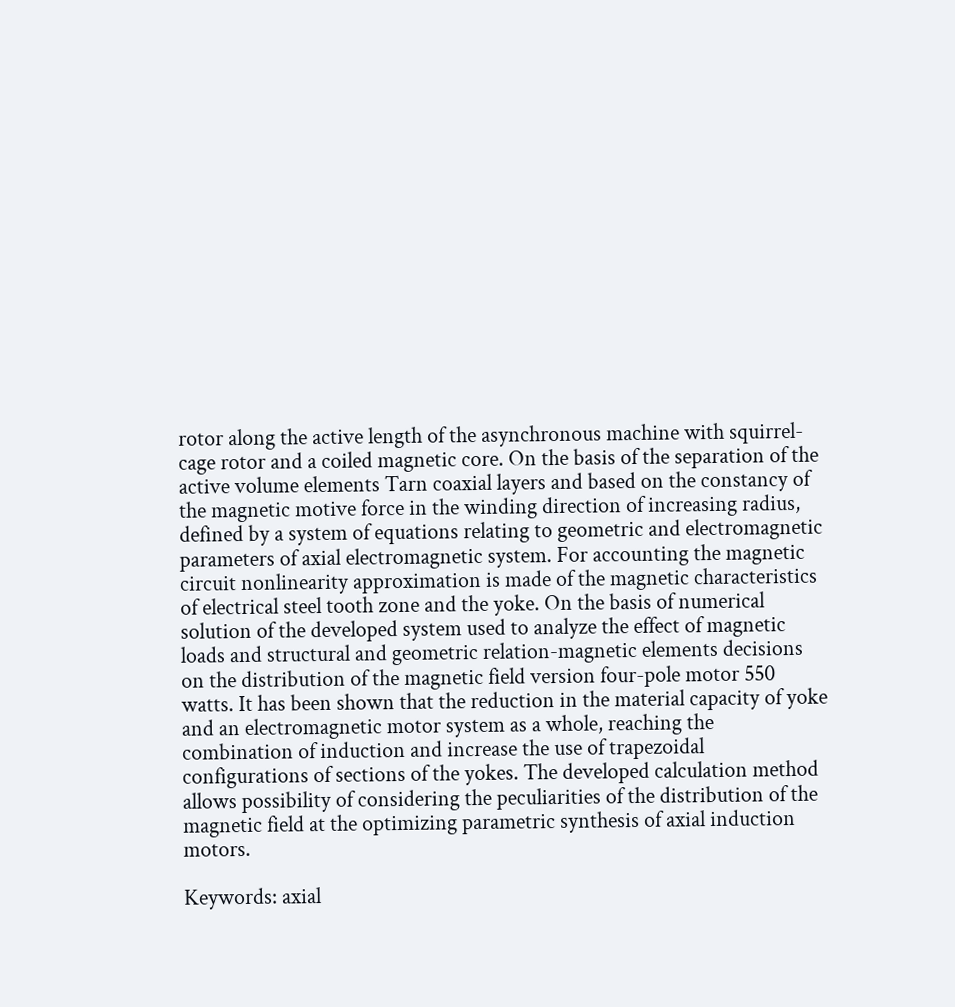rotor along the active length of the asynchronous machine with squirrel-cage rotor and a coiled magnetic core. On the basis of the separation of the active volume elements Tarn coaxial layers and based on the constancy of the magnetic motive force in the winding direction of increasing radius, defined by a system of equations relating to geometric and electromagnetic parameters of axial electromagnetic system. For accounting the magnetic circuit nonlinearity approximation is made of the magnetic characteristics of electrical steel tooth zone and the yoke. On the basis of numerical solution of the developed system used to analyze the effect of magnetic loads and structural and geometric relation-magnetic elements decisions on the distribution of the magnetic field version four-pole motor 550 watts. It has been shown that the reduction in the material capacity of yoke and an electromagnetic motor system as a whole, reaching the combination of induction and increase the use of trapezoidal configurations of sections of the yokes. The developed calculation method allows possibility of considering the peculiarities of the distribution of the magnetic field at the optimizing parametric synthesis of axial induction motors.

Keywords: axial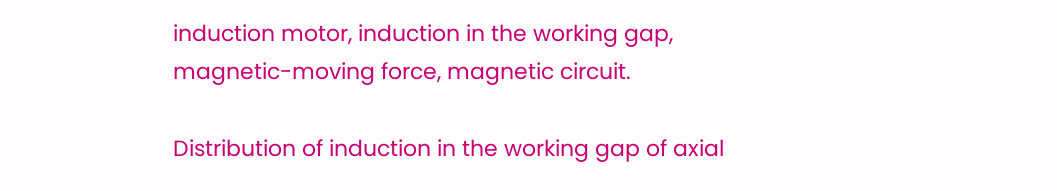induction motor, induction in the working gap, magnetic-moving force, magnetic circuit.

Distribution of induction in the working gap of axial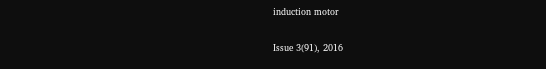induction motor

Issue 3(91), 2016